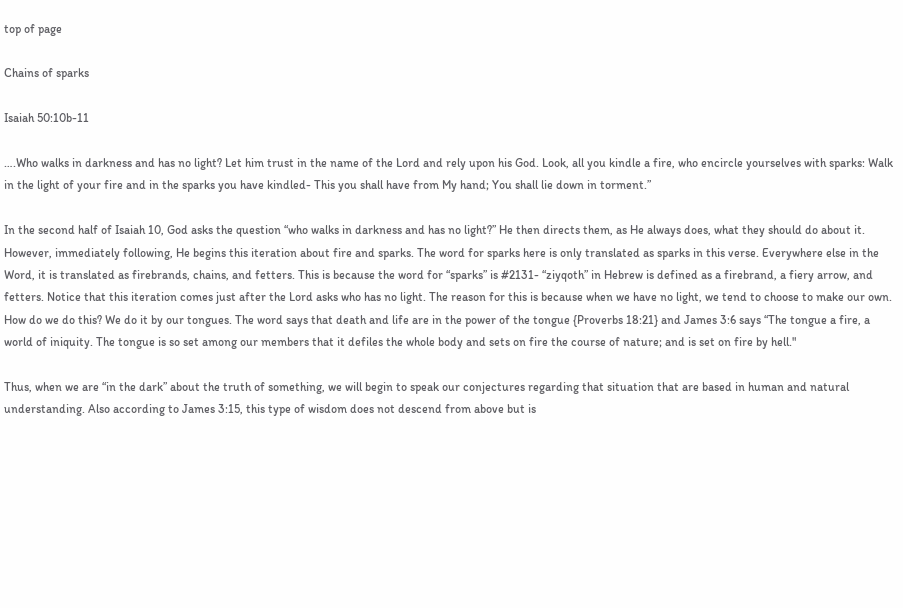top of page

Chains of sparks

Isaiah 50:10b-11

….Who walks in darkness and has no light? Let him trust in the name of the Lord and rely upon his God. Look, all you kindle a fire, who encircle yourselves with sparks: Walk in the light of your fire and in the sparks you have kindled- This you shall have from My hand; You shall lie down in torment.”

In the second half of Isaiah 10, God asks the question “who walks in darkness and has no light?” He then directs them, as He always does, what they should do about it. However, immediately following, He begins this iteration about fire and sparks. The word for sparks here is only translated as sparks in this verse. Everywhere else in the Word, it is translated as firebrands, chains, and fetters. This is because the word for “sparks” is #2131- “ziyqoth” in Hebrew is defined as a firebrand, a fiery arrow, and fetters. Notice that this iteration comes just after the Lord asks who has no light. The reason for this is because when we have no light, we tend to choose to make our own. How do we do this? We do it by our tongues. The word says that death and life are in the power of the tongue {Proverbs 18:21} and James 3:6 says “The tongue a fire, a world of iniquity. The tongue is so set among our members that it defiles the whole body and sets on fire the course of nature; and is set on fire by hell."

Thus, when we are “in the dark” about the truth of something, we will begin to speak our conjectures regarding that situation that are based in human and natural understanding. Also according to James 3:15, this type of wisdom does not descend from above but is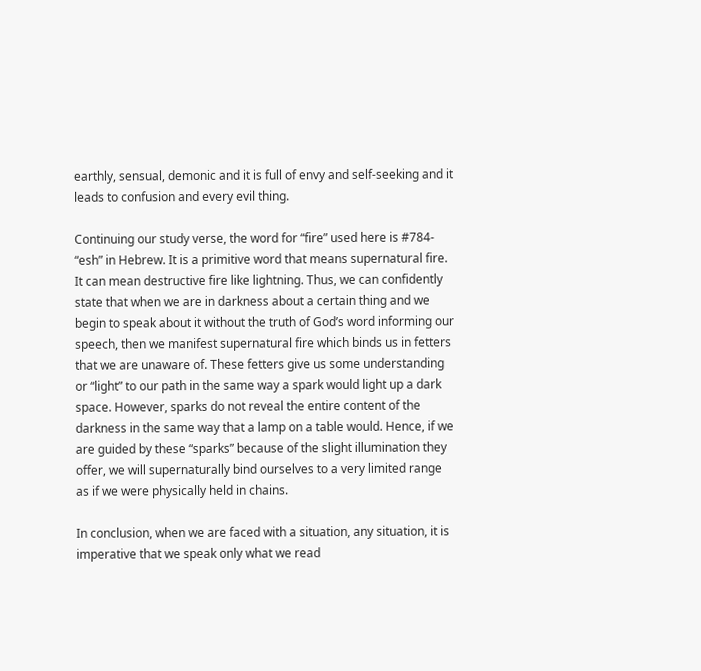earthly, sensual, demonic and it is full of envy and self-seeking and it leads to confusion and every evil thing.

Continuing our study verse, the word for “fire” used here is #784- “esh” in Hebrew. It is a primitive word that means supernatural fire. It can mean destructive fire like lightning. Thus, we can confidently state that when we are in darkness about a certain thing and we begin to speak about it without the truth of God’s word informing our speech, then we manifest supernatural fire which binds us in fetters that we are unaware of. These fetters give us some understanding or “light” to our path in the same way a spark would light up a dark space. However, sparks do not reveal the entire content of the darkness in the same way that a lamp on a table would. Hence, if we are guided by these “sparks” because of the slight illumination they offer, we will supernaturally bind ourselves to a very limited range as if we were physically held in chains.

In conclusion, when we are faced with a situation, any situation, it is imperative that we speak only what we read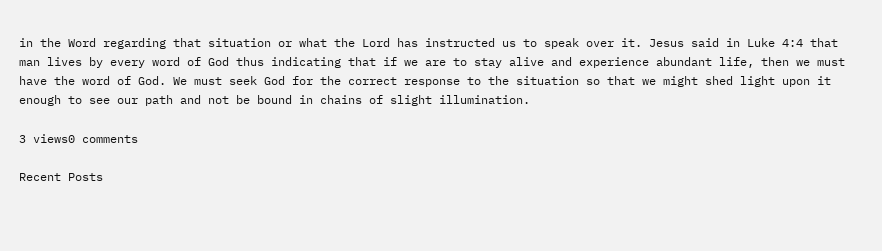in the Word regarding that situation or what the Lord has instructed us to speak over it. Jesus said in Luke 4:4 that man lives by every word of God thus indicating that if we are to stay alive and experience abundant life, then we must have the word of God. We must seek God for the correct response to the situation so that we might shed light upon it enough to see our path and not be bound in chains of slight illumination.

3 views0 comments

Recent Posts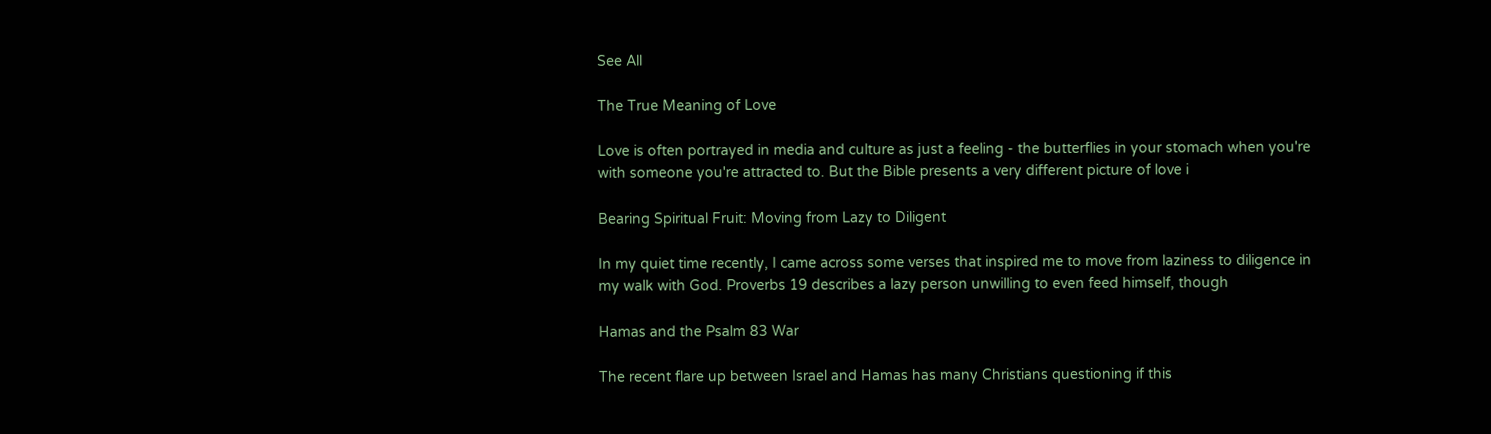See All

The True Meaning of Love

Love is often portrayed in media and culture as just a feeling - the butterflies in your stomach when you're with someone you're attracted to. But the Bible presents a very different picture of love i

Bearing Spiritual Fruit: Moving from Lazy to Diligent

In my quiet time recently, I came across some verses that inspired me to move from laziness to diligence in my walk with God. Proverbs 19 describes a lazy person unwilling to even feed himself, though

Hamas and the Psalm 83 War

The recent flare up between Israel and Hamas has many Christians questioning if this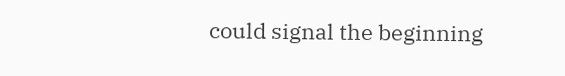could signal the beginning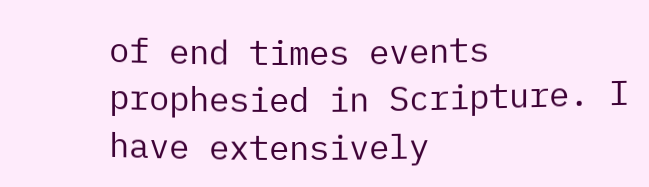of end times events prophesied in Scripture. I have extensively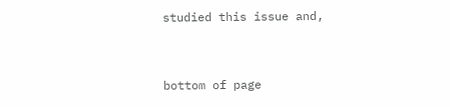studied this issue and,


bottom of page